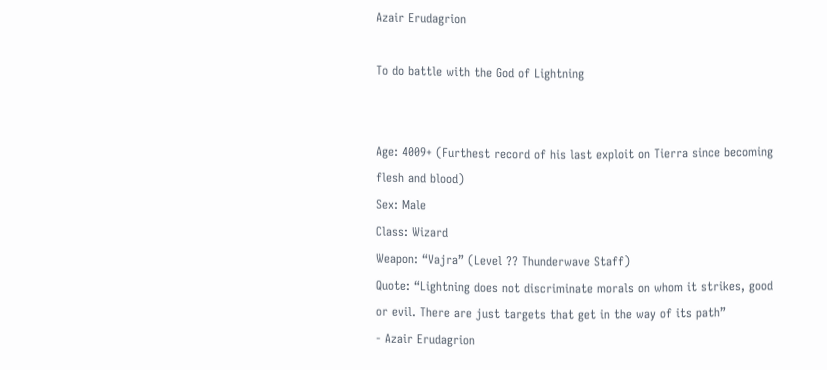Azair Erudagrion

To do battle with the God of Lightning


Age: 4009+ (Furthest record of his last exploit on Tierra since becoming flesh and blood)
Sex: Male
Class: Wizard
Weapon: “Vajra” (Level ?? Thunderwave Staff)
Quote: “Lightning does not discriminate morals on whom it strikes, good or evil. There are just targets that get in the way of its path”
- Azair Erudagrion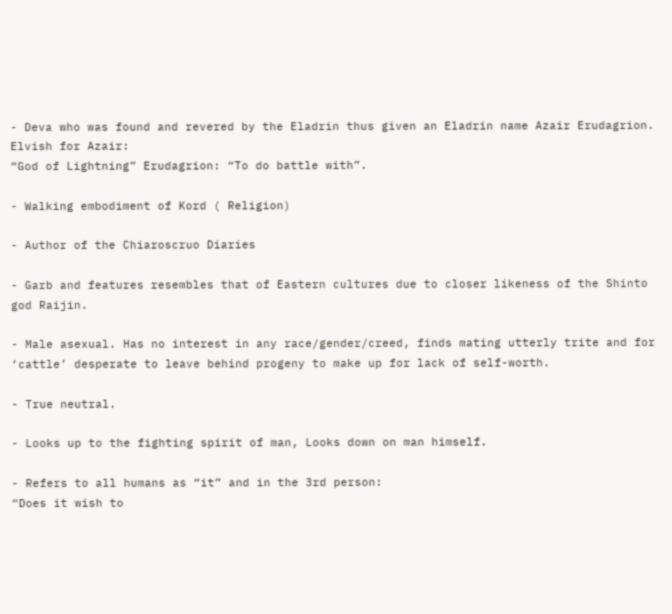- Deva who was found and revered by the Eladrin thus given an Eladrin name Azair Erudagrion. Elvish for Azair:
“God of Lightning” Erudagrion: “To do battle with”.

- Walking embodiment of Kord ( Religion)

- Author of the Chiaroscruo Diaries

- Garb and features resembles that of Eastern cultures due to closer likeness of the Shinto god Raijin.

- Male asexual. Has no interest in any race/gender/creed, finds mating utterly trite and for ‘cattle’ desperate to leave behind progeny to make up for lack of self-worth.

- True neutral.

- Looks up to the fighting spirit of man, Looks down on man himself.

- Refers to all humans as “it” and in the 3rd person:
“Does it wish to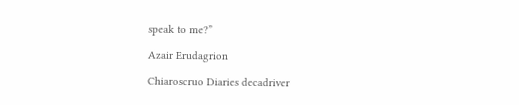speak to me?”

Azair Erudagrion

Chiaroscruo Diaries decadriver